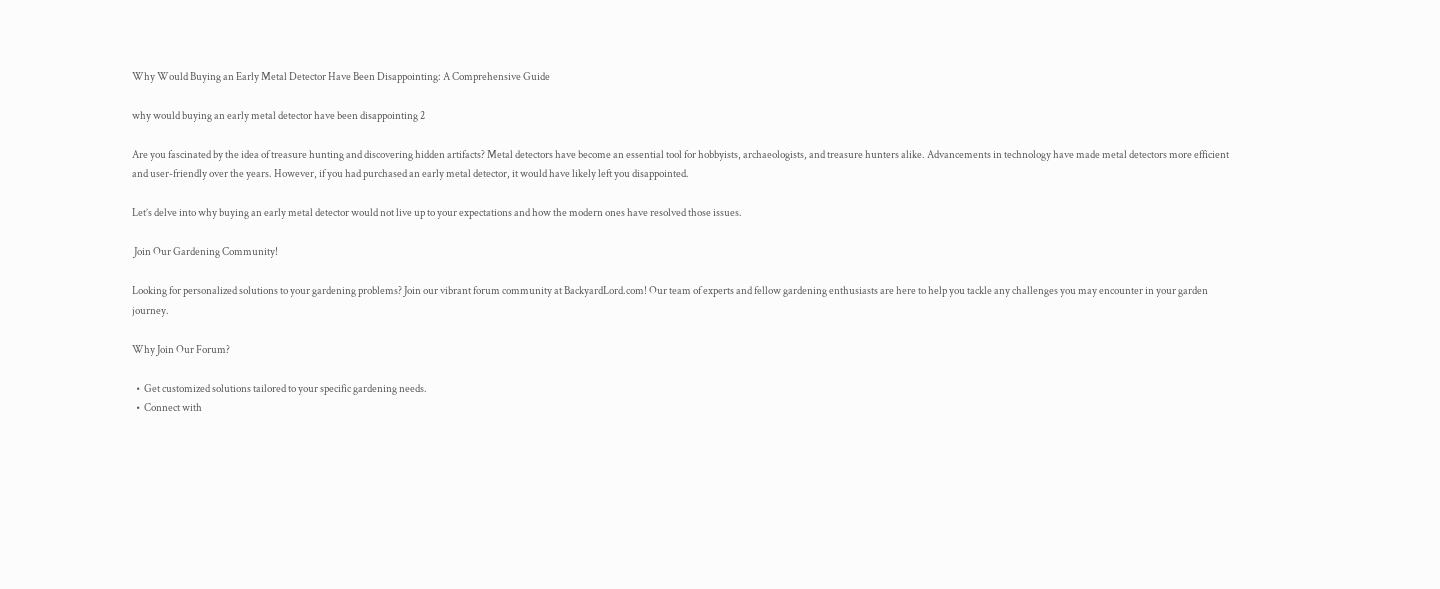Why Would Buying an Early Metal Detector Have Been Disappointing: A Comprehensive Guide

why would buying an early metal detector have been disappointing 2

Are you fascinated by the idea of treasure hunting and discovering hidden artifacts? Metal detectors have become an essential tool for hobbyists, archaeologists, and treasure hunters alike. Advancements in technology have made metal detectors more efficient and user-friendly over the years. However, if you had purchased an early metal detector, it would have likely left you disappointed.

Let’s delve into why buying an early metal detector would not live up to your expectations and how the modern ones have resolved those issues.

 Join Our Gardening Community!

Looking for personalized solutions to your gardening problems? Join our vibrant forum community at BackyardLord.com! Our team of experts and fellow gardening enthusiasts are here to help you tackle any challenges you may encounter in your garden journey.

Why Join Our Forum?

  •  Get customized solutions tailored to your specific gardening needs.
  •  Connect with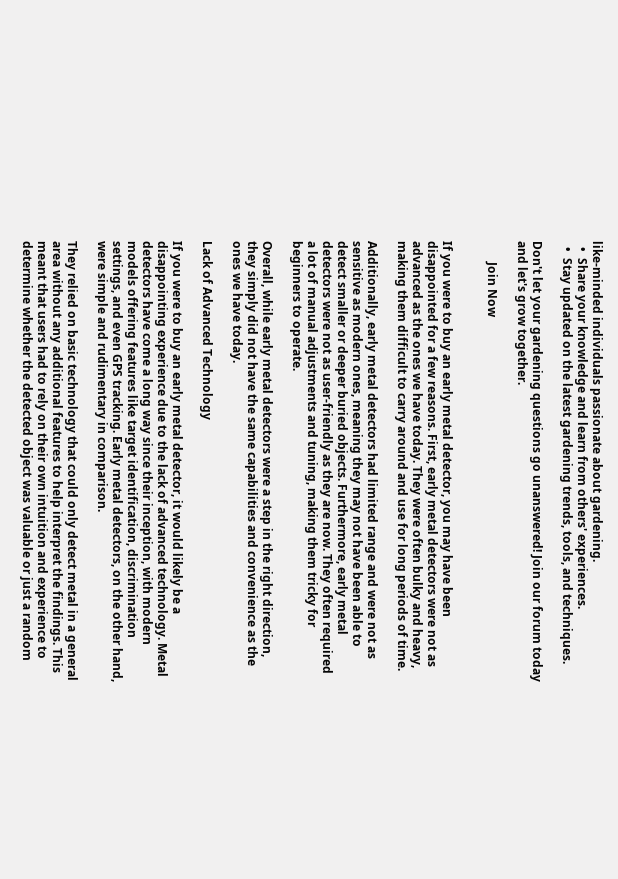like-minded individuals passionate about gardening.
  •  Share your knowledge and learn from others' experiences.
  •  Stay updated on the latest gardening trends, tools, and techniques.

Don't let your gardening questions go unanswered! Join our forum today and let's grow together.

       Join Now


If you were to buy an early metal detector, you may have been disappointed for a few reasons. First, early metal detectors were not as advanced as the ones we have today. They were often bulky and heavy, making them difficult to carry around and use for long periods of time.

Additionally, early metal detectors had limited range and were not as sensitive as modern ones, meaning they may not have been able to detect smaller or deeper buried objects. Furthermore, early metal detectors were not as user-friendly as they are now. They often required a lot of manual adjustments and tuning, making them tricky for beginners to operate.

Overall, while early metal detectors were a step in the right direction, they simply did not have the same capabilities and convenience as the ones we have today.

Lack of Advanced Technology

If you were to buy an early metal detector, it would likely be a disappointing experience due to the lack of advanced technology. Metal detectors have come a long way since their inception, with modern models offering features like target identification, discrimination settings, and even GPS tracking. Early metal detectors, on the other hand, were simple and rudimentary in comparison.

They relied on basic technology that could only detect metal in a general area without any additional features to help interpret the findings. This meant that users had to rely on their own intuition and experience to determine whether the detected object was valuable or just a random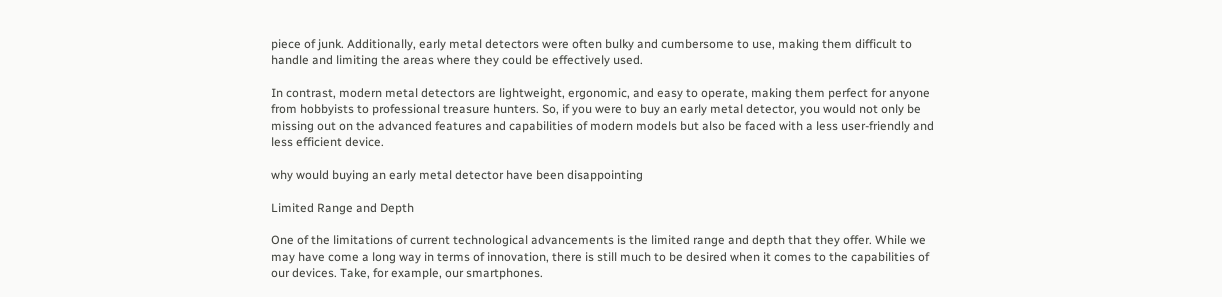piece of junk. Additionally, early metal detectors were often bulky and cumbersome to use, making them difficult to handle and limiting the areas where they could be effectively used.

In contrast, modern metal detectors are lightweight, ergonomic, and easy to operate, making them perfect for anyone from hobbyists to professional treasure hunters. So, if you were to buy an early metal detector, you would not only be missing out on the advanced features and capabilities of modern models but also be faced with a less user-friendly and less efficient device.

why would buying an early metal detector have been disappointing

Limited Range and Depth

One of the limitations of current technological advancements is the limited range and depth that they offer. While we may have come a long way in terms of innovation, there is still much to be desired when it comes to the capabilities of our devices. Take, for example, our smartphones.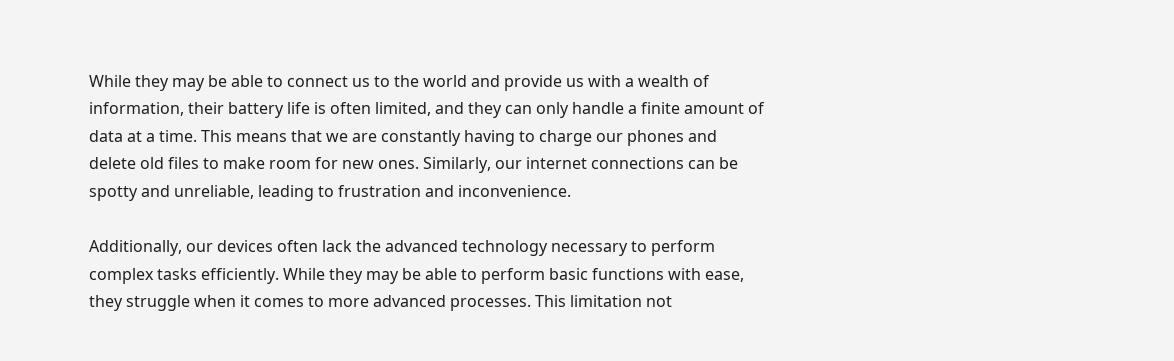While they may be able to connect us to the world and provide us with a wealth of information, their battery life is often limited, and they can only handle a finite amount of data at a time. This means that we are constantly having to charge our phones and delete old files to make room for new ones. Similarly, our internet connections can be spotty and unreliable, leading to frustration and inconvenience.

Additionally, our devices often lack the advanced technology necessary to perform complex tasks efficiently. While they may be able to perform basic functions with ease, they struggle when it comes to more advanced processes. This limitation not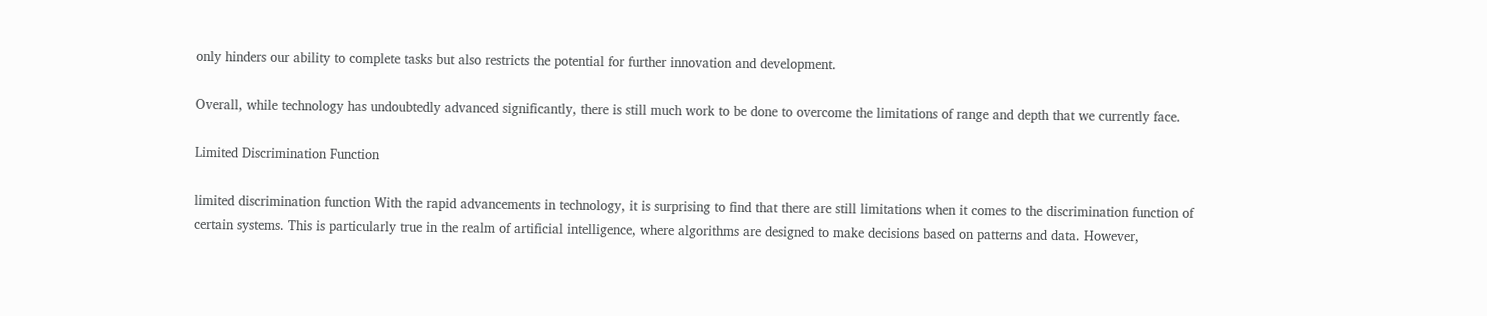only hinders our ability to complete tasks but also restricts the potential for further innovation and development.

Overall, while technology has undoubtedly advanced significantly, there is still much work to be done to overcome the limitations of range and depth that we currently face.

Limited Discrimination Function

limited discrimination function With the rapid advancements in technology, it is surprising to find that there are still limitations when it comes to the discrimination function of certain systems. This is particularly true in the realm of artificial intelligence, where algorithms are designed to make decisions based on patterns and data. However,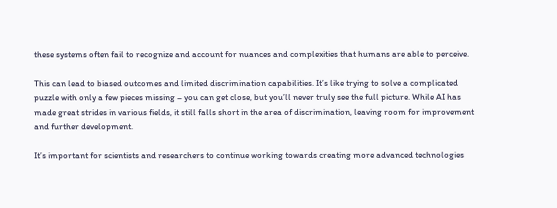these systems often fail to recognize and account for nuances and complexities that humans are able to perceive.

This can lead to biased outcomes and limited discrimination capabilities. It’s like trying to solve a complicated puzzle with only a few pieces missing – you can get close, but you’ll never truly see the full picture. While AI has made great strides in various fields, it still falls short in the area of discrimination, leaving room for improvement and further development.

It’s important for scientists and researchers to continue working towards creating more advanced technologies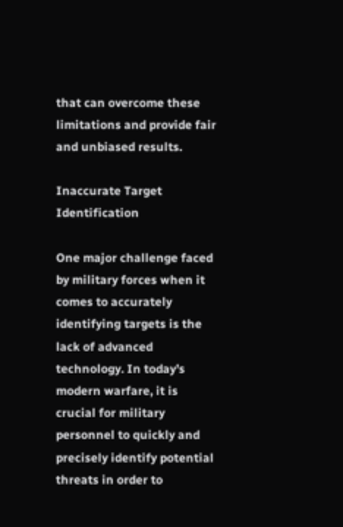that can overcome these limitations and provide fair and unbiased results.

Inaccurate Target Identification

One major challenge faced by military forces when it comes to accurately identifying targets is the lack of advanced technology. In today’s modern warfare, it is crucial for military personnel to quickly and precisely identify potential threats in order to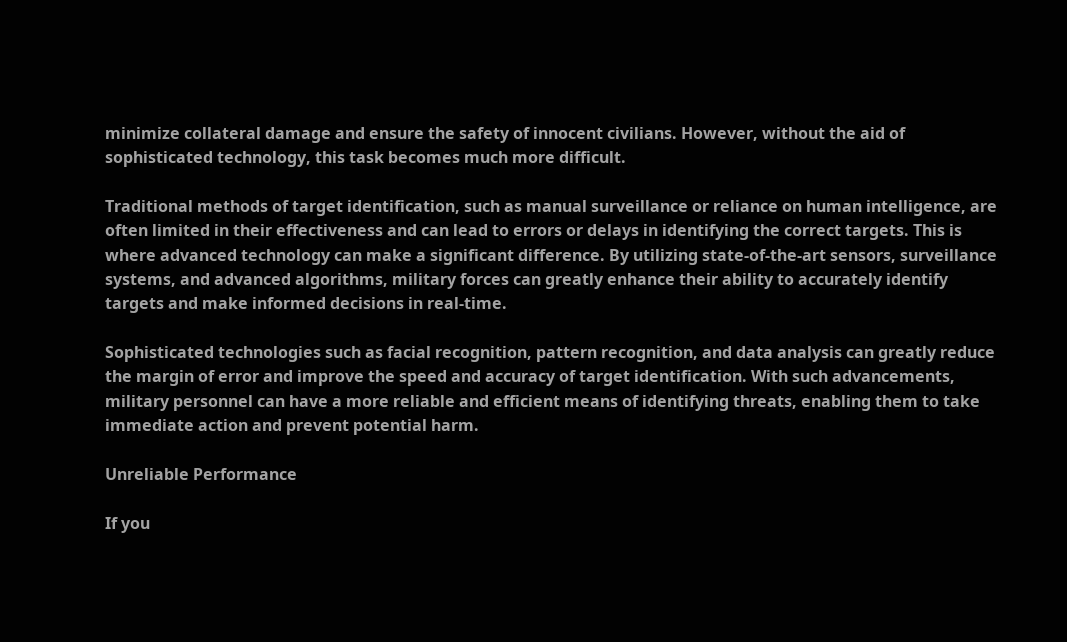minimize collateral damage and ensure the safety of innocent civilians. However, without the aid of sophisticated technology, this task becomes much more difficult.

Traditional methods of target identification, such as manual surveillance or reliance on human intelligence, are often limited in their effectiveness and can lead to errors or delays in identifying the correct targets. This is where advanced technology can make a significant difference. By utilizing state-of-the-art sensors, surveillance systems, and advanced algorithms, military forces can greatly enhance their ability to accurately identify targets and make informed decisions in real-time.

Sophisticated technologies such as facial recognition, pattern recognition, and data analysis can greatly reduce the margin of error and improve the speed and accuracy of target identification. With such advancements, military personnel can have a more reliable and efficient means of identifying threats, enabling them to take immediate action and prevent potential harm.

Unreliable Performance

If you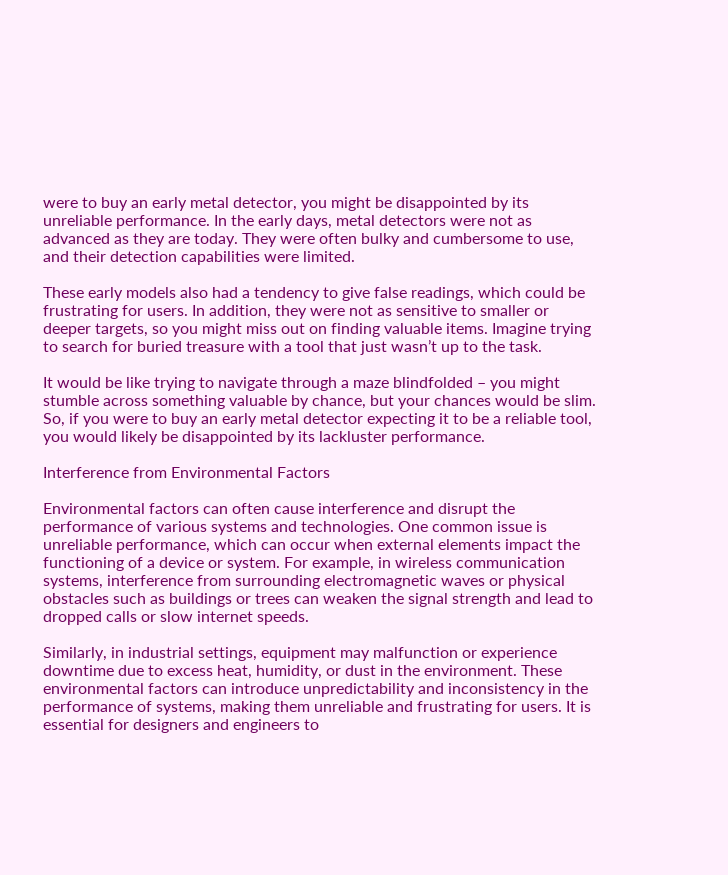were to buy an early metal detector, you might be disappointed by its unreliable performance. In the early days, metal detectors were not as advanced as they are today. They were often bulky and cumbersome to use, and their detection capabilities were limited.

These early models also had a tendency to give false readings, which could be frustrating for users. In addition, they were not as sensitive to smaller or deeper targets, so you might miss out on finding valuable items. Imagine trying to search for buried treasure with a tool that just wasn’t up to the task.

It would be like trying to navigate through a maze blindfolded – you might stumble across something valuable by chance, but your chances would be slim. So, if you were to buy an early metal detector expecting it to be a reliable tool, you would likely be disappointed by its lackluster performance.

Interference from Environmental Factors

Environmental factors can often cause interference and disrupt the performance of various systems and technologies. One common issue is unreliable performance, which can occur when external elements impact the functioning of a device or system. For example, in wireless communication systems, interference from surrounding electromagnetic waves or physical obstacles such as buildings or trees can weaken the signal strength and lead to dropped calls or slow internet speeds.

Similarly, in industrial settings, equipment may malfunction or experience downtime due to excess heat, humidity, or dust in the environment. These environmental factors can introduce unpredictability and inconsistency in the performance of systems, making them unreliable and frustrating for users. It is essential for designers and engineers to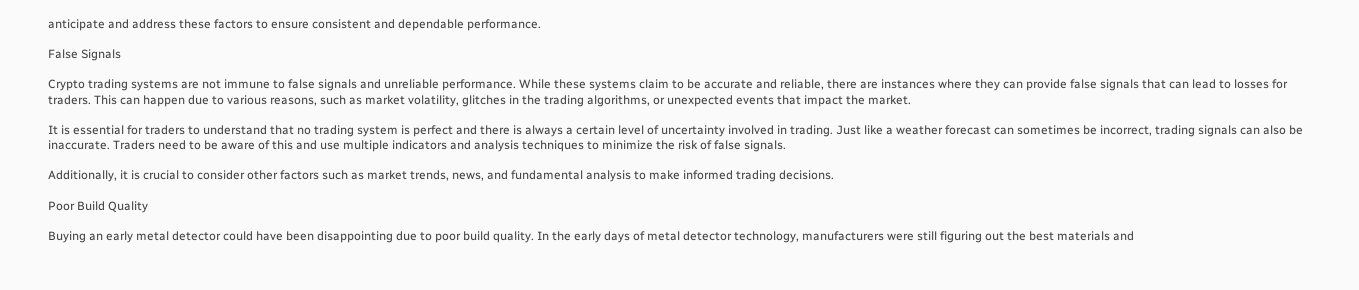anticipate and address these factors to ensure consistent and dependable performance.

False Signals

Crypto trading systems are not immune to false signals and unreliable performance. While these systems claim to be accurate and reliable, there are instances where they can provide false signals that can lead to losses for traders. This can happen due to various reasons, such as market volatility, glitches in the trading algorithms, or unexpected events that impact the market.

It is essential for traders to understand that no trading system is perfect and there is always a certain level of uncertainty involved in trading. Just like a weather forecast can sometimes be incorrect, trading signals can also be inaccurate. Traders need to be aware of this and use multiple indicators and analysis techniques to minimize the risk of false signals.

Additionally, it is crucial to consider other factors such as market trends, news, and fundamental analysis to make informed trading decisions.

Poor Build Quality

Buying an early metal detector could have been disappointing due to poor build quality. In the early days of metal detector technology, manufacturers were still figuring out the best materials and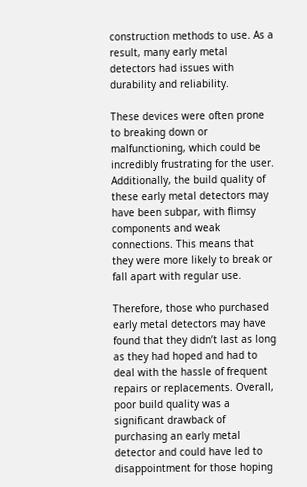construction methods to use. As a result, many early metal detectors had issues with durability and reliability.

These devices were often prone to breaking down or malfunctioning, which could be incredibly frustrating for the user. Additionally, the build quality of these early metal detectors may have been subpar, with flimsy components and weak connections. This means that they were more likely to break or fall apart with regular use.

Therefore, those who purchased early metal detectors may have found that they didn’t last as long as they had hoped and had to deal with the hassle of frequent repairs or replacements. Overall, poor build quality was a significant drawback of purchasing an early metal detector and could have led to disappointment for those hoping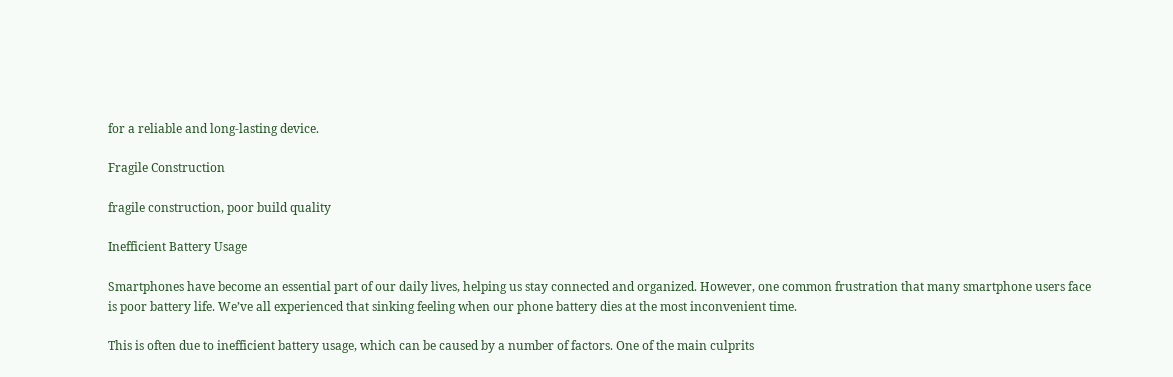for a reliable and long-lasting device.

Fragile Construction

fragile construction, poor build quality

Inefficient Battery Usage

Smartphones have become an essential part of our daily lives, helping us stay connected and organized. However, one common frustration that many smartphone users face is poor battery life. We’ve all experienced that sinking feeling when our phone battery dies at the most inconvenient time.

This is often due to inefficient battery usage, which can be caused by a number of factors. One of the main culprits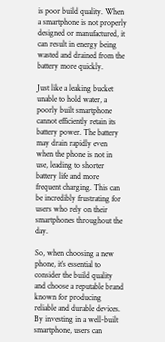is poor build quality. When a smartphone is not properly designed or manufactured, it can result in energy being wasted and drained from the battery more quickly.

Just like a leaking bucket unable to hold water, a poorly built smartphone cannot efficiently retain its battery power. The battery may drain rapidly even when the phone is not in use, leading to shorter battery life and more frequent charging. This can be incredibly frustrating for users who rely on their smartphones throughout the day.

So, when choosing a new phone, it’s essential to consider the build quality and choose a reputable brand known for producing reliable and durable devices. By investing in a well-built smartphone, users can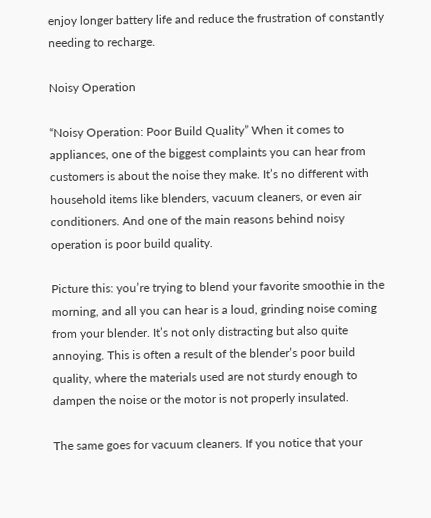enjoy longer battery life and reduce the frustration of constantly needing to recharge.

Noisy Operation

“Noisy Operation: Poor Build Quality” When it comes to appliances, one of the biggest complaints you can hear from customers is about the noise they make. It’s no different with household items like blenders, vacuum cleaners, or even air conditioners. And one of the main reasons behind noisy operation is poor build quality.

Picture this: you’re trying to blend your favorite smoothie in the morning, and all you can hear is a loud, grinding noise coming from your blender. It’s not only distracting but also quite annoying. This is often a result of the blender’s poor build quality, where the materials used are not sturdy enough to dampen the noise or the motor is not properly insulated.

The same goes for vacuum cleaners. If you notice that your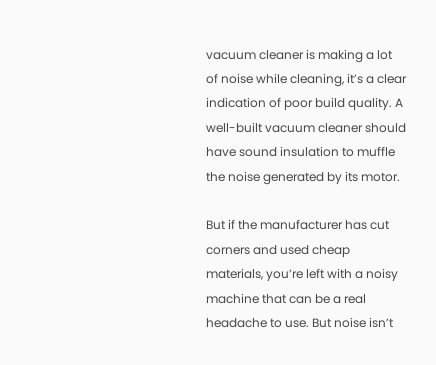vacuum cleaner is making a lot of noise while cleaning, it’s a clear indication of poor build quality. A well-built vacuum cleaner should have sound insulation to muffle the noise generated by its motor.

But if the manufacturer has cut corners and used cheap materials, you’re left with a noisy machine that can be a real headache to use. But noise isn’t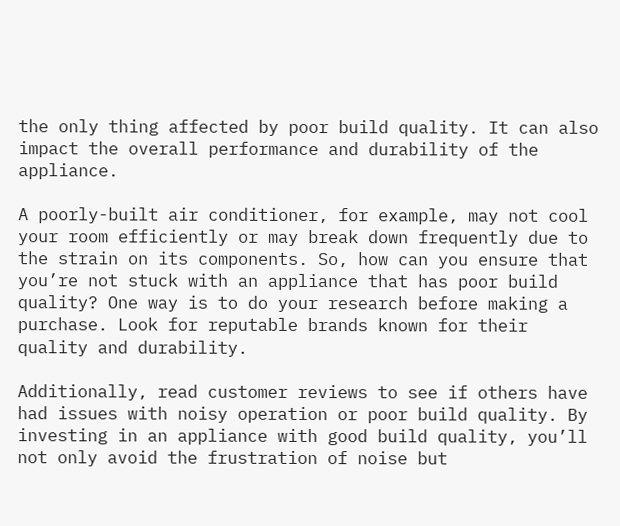the only thing affected by poor build quality. It can also impact the overall performance and durability of the appliance.

A poorly-built air conditioner, for example, may not cool your room efficiently or may break down frequently due to the strain on its components. So, how can you ensure that you’re not stuck with an appliance that has poor build quality? One way is to do your research before making a purchase. Look for reputable brands known for their quality and durability.

Additionally, read customer reviews to see if others have had issues with noisy operation or poor build quality. By investing in an appliance with good build quality, you’ll not only avoid the frustration of noise but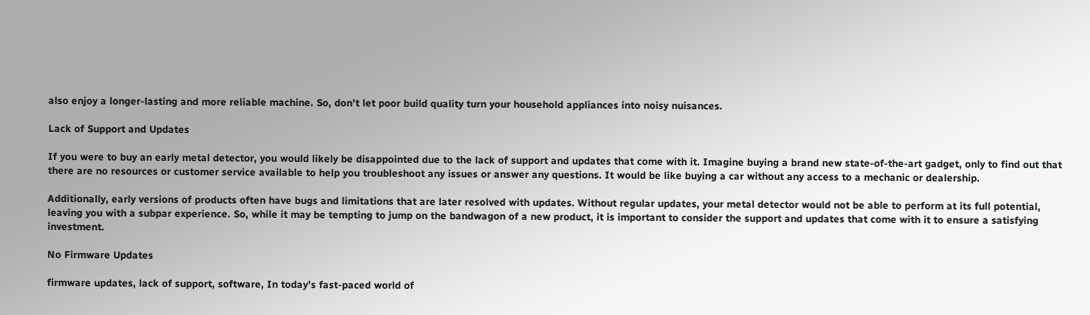also enjoy a longer-lasting and more reliable machine. So, don’t let poor build quality turn your household appliances into noisy nuisances.

Lack of Support and Updates

If you were to buy an early metal detector, you would likely be disappointed due to the lack of support and updates that come with it. Imagine buying a brand new state-of-the-art gadget, only to find out that there are no resources or customer service available to help you troubleshoot any issues or answer any questions. It would be like buying a car without any access to a mechanic or dealership.

Additionally, early versions of products often have bugs and limitations that are later resolved with updates. Without regular updates, your metal detector would not be able to perform at its full potential, leaving you with a subpar experience. So, while it may be tempting to jump on the bandwagon of a new product, it is important to consider the support and updates that come with it to ensure a satisfying investment.

No Firmware Updates

firmware updates, lack of support, software, In today’s fast-paced world of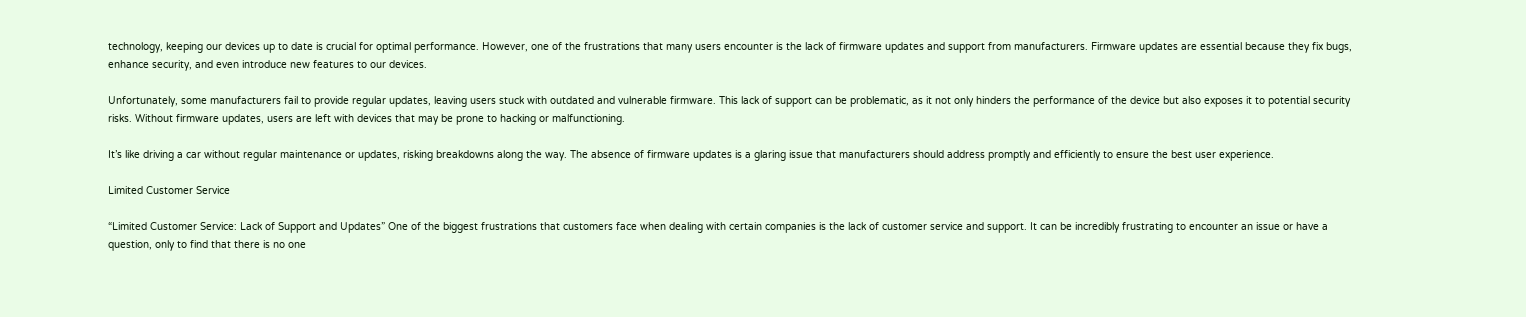technology, keeping our devices up to date is crucial for optimal performance. However, one of the frustrations that many users encounter is the lack of firmware updates and support from manufacturers. Firmware updates are essential because they fix bugs, enhance security, and even introduce new features to our devices.

Unfortunately, some manufacturers fail to provide regular updates, leaving users stuck with outdated and vulnerable firmware. This lack of support can be problematic, as it not only hinders the performance of the device but also exposes it to potential security risks. Without firmware updates, users are left with devices that may be prone to hacking or malfunctioning.

It’s like driving a car without regular maintenance or updates, risking breakdowns along the way. The absence of firmware updates is a glaring issue that manufacturers should address promptly and efficiently to ensure the best user experience.

Limited Customer Service

“Limited Customer Service: Lack of Support and Updates” One of the biggest frustrations that customers face when dealing with certain companies is the lack of customer service and support. It can be incredibly frustrating to encounter an issue or have a question, only to find that there is no one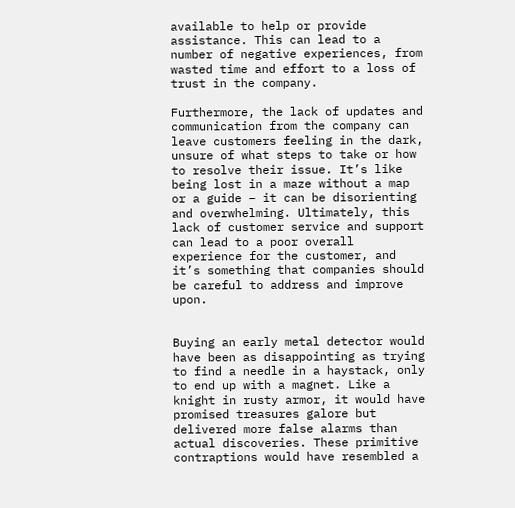available to help or provide assistance. This can lead to a number of negative experiences, from wasted time and effort to a loss of trust in the company.

Furthermore, the lack of updates and communication from the company can leave customers feeling in the dark, unsure of what steps to take or how to resolve their issue. It’s like being lost in a maze without a map or a guide – it can be disorienting and overwhelming. Ultimately, this lack of customer service and support can lead to a poor overall experience for the customer, and it’s something that companies should be careful to address and improve upon.


Buying an early metal detector would have been as disappointing as trying to find a needle in a haystack, only to end up with a magnet. Like a knight in rusty armor, it would have promised treasures galore but delivered more false alarms than actual discoveries. These primitive contraptions would have resembled a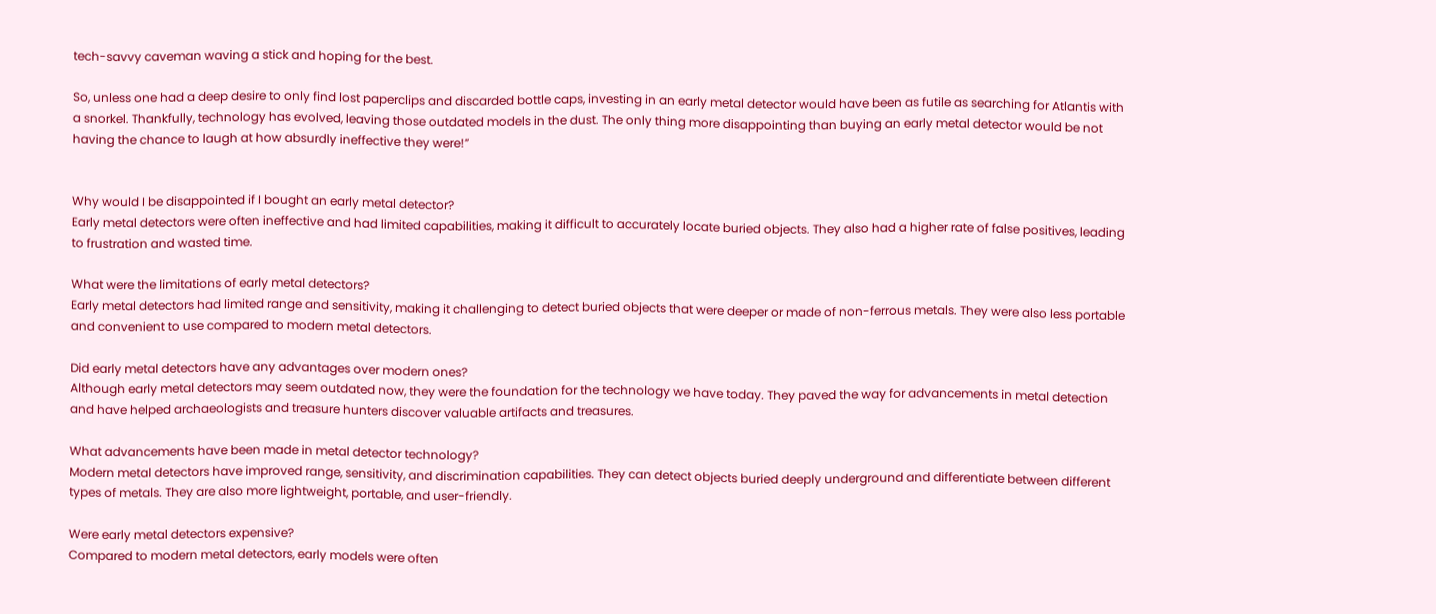tech-savvy caveman waving a stick and hoping for the best.

So, unless one had a deep desire to only find lost paperclips and discarded bottle caps, investing in an early metal detector would have been as futile as searching for Atlantis with a snorkel. Thankfully, technology has evolved, leaving those outdated models in the dust. The only thing more disappointing than buying an early metal detector would be not having the chance to laugh at how absurdly ineffective they were!”


Why would I be disappointed if I bought an early metal detector?
Early metal detectors were often ineffective and had limited capabilities, making it difficult to accurately locate buried objects. They also had a higher rate of false positives, leading to frustration and wasted time.

What were the limitations of early metal detectors?
Early metal detectors had limited range and sensitivity, making it challenging to detect buried objects that were deeper or made of non-ferrous metals. They were also less portable and convenient to use compared to modern metal detectors.

Did early metal detectors have any advantages over modern ones?
Although early metal detectors may seem outdated now, they were the foundation for the technology we have today. They paved the way for advancements in metal detection and have helped archaeologists and treasure hunters discover valuable artifacts and treasures.

What advancements have been made in metal detector technology?
Modern metal detectors have improved range, sensitivity, and discrimination capabilities. They can detect objects buried deeply underground and differentiate between different types of metals. They are also more lightweight, portable, and user-friendly.

Were early metal detectors expensive?
Compared to modern metal detectors, early models were often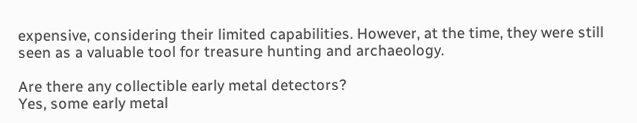expensive, considering their limited capabilities. However, at the time, they were still seen as a valuable tool for treasure hunting and archaeology.

Are there any collectible early metal detectors?
Yes, some early metal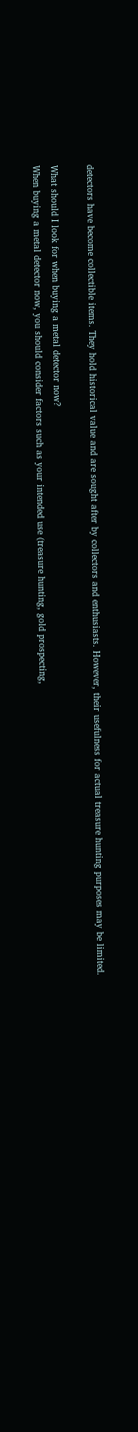detectors have become collectible items. They hold historical value and are sought after by collectors and enthusiasts. However, their usefulness for actual treasure hunting purposes may be limited.

What should I look for when buying a metal detector now?
When buying a metal detector now, you should consider factors such as your intended use (treasure hunting, gold prospecting,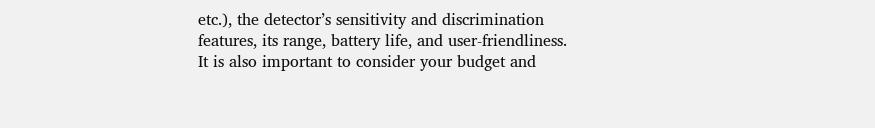etc.), the detector’s sensitivity and discrimination features, its range, battery life, and user-friendliness. It is also important to consider your budget and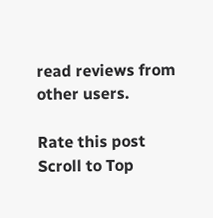read reviews from other users.

Rate this post
Scroll to Top